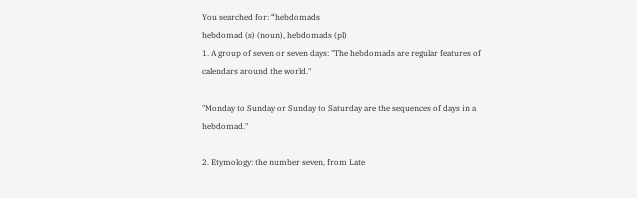You searched for: “hebdomads
hebdomad (s) (noun), hebdomads (pl)
1. A group of seven or seven days: "The hebdomads are regular features of calendars around the world."

"Monday to Sunday or Sunday to Saturday are the sequences of days in a hebdomad."

2. Etymology: the number seven, from Late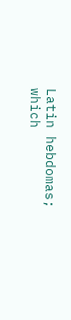Latin hebdomas; which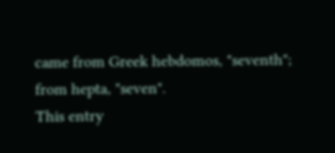came from Greek hebdomos, "seventh"; from hepta, "seven".
This entry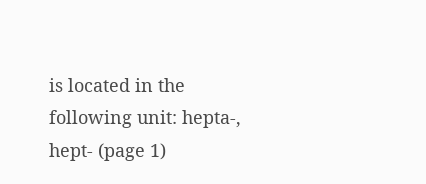is located in the following unit: hepta-, hept- (page 1)